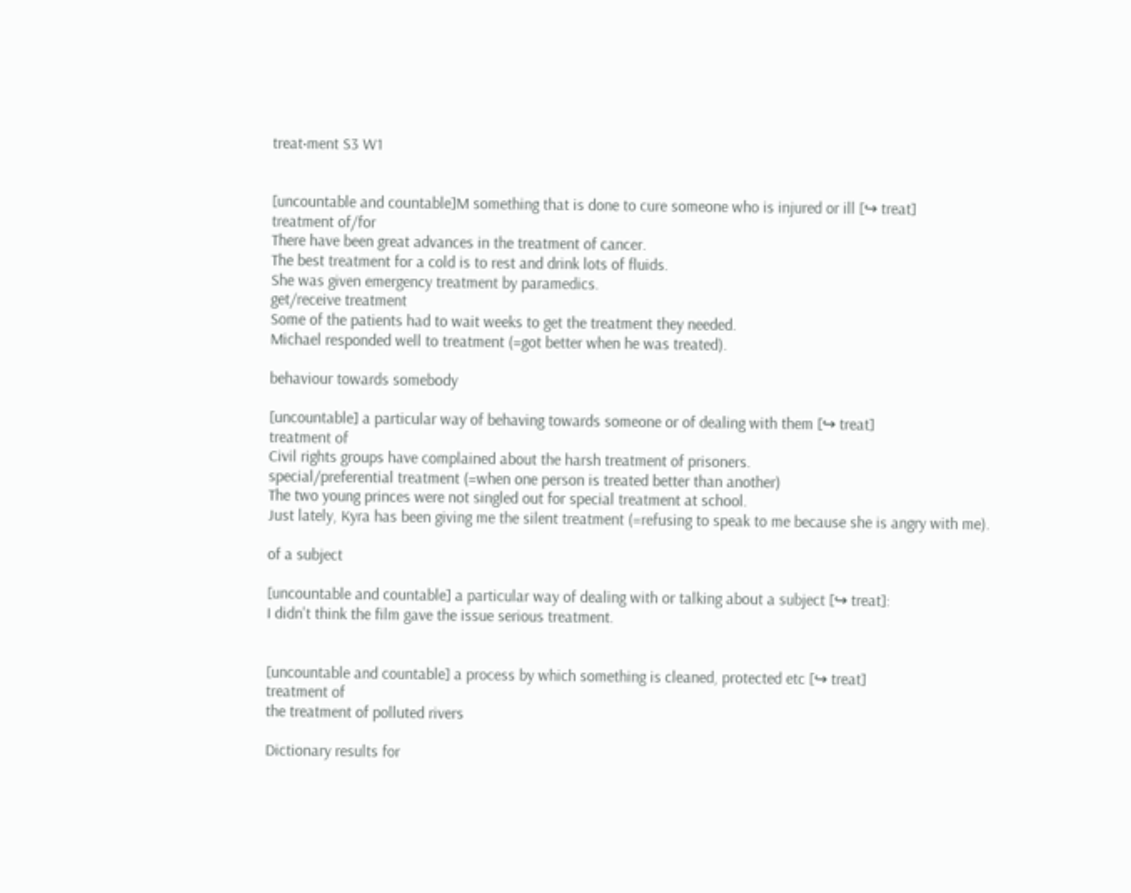treat‧ment S3 W1


[uncountable and countable]M something that is done to cure someone who is injured or ill [↪ treat]
treatment of/for
There have been great advances in the treatment of cancer.
The best treatment for a cold is to rest and drink lots of fluids.
She was given emergency treatment by paramedics.
get/receive treatment
Some of the patients had to wait weeks to get the treatment they needed.
Michael responded well to treatment (=got better when he was treated).

behaviour towards somebody

[uncountable] a particular way of behaving towards someone or of dealing with them [↪ treat]
treatment of
Civil rights groups have complained about the harsh treatment of prisoners.
special/preferential treatment (=when one person is treated better than another)
The two young princes were not singled out for special treatment at school.
Just lately, Kyra has been giving me the silent treatment (=refusing to speak to me because she is angry with me).

of a subject

[uncountable and countable] a particular way of dealing with or talking about a subject [↪ treat]:
I didn't think the film gave the issue serious treatment.


[uncountable and countable] a process by which something is cleaned, protected etc [↪ treat]
treatment of
the treatment of polluted rivers

Dictionary results for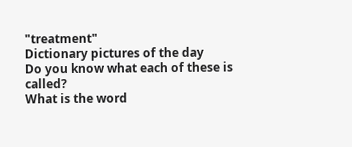"treatment"
Dictionary pictures of the day
Do you know what each of these is called?
What is the word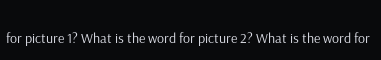for picture 1? What is the word for picture 2? What is the word for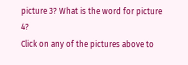picture 3? What is the word for picture 4?
Click on any of the pictures above to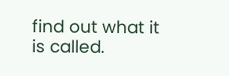find out what it is called.